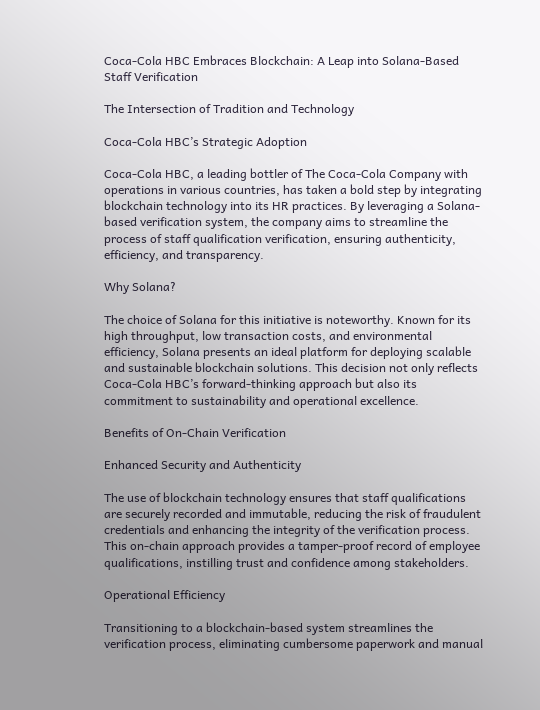Coca-Cola HBC Embraces Blockchain: A Leap into Solana-Based Staff Verification

The Intersection of Tradition and Technology

Coca-Cola HBC’s Strategic Adoption

Coca-Cola HBC, a leading bottler of The Coca-Cola Company with operations in various countries, has taken a bold step by integrating blockchain technology into its HR practices. By leveraging a Solana-based verification system, the company aims to streamline the process of staff qualification verification, ensuring authenticity, efficiency, and transparency.

Why Solana?

The choice of Solana for this initiative is noteworthy. Known for its high throughput, low transaction costs, and environmental efficiency, Solana presents an ideal platform for deploying scalable and sustainable blockchain solutions. This decision not only reflects Coca-Cola HBC’s forward-thinking approach but also its commitment to sustainability and operational excellence.

Benefits of On-Chain Verification

Enhanced Security and Authenticity

The use of blockchain technology ensures that staff qualifications are securely recorded and immutable, reducing the risk of fraudulent credentials and enhancing the integrity of the verification process. This on-chain approach provides a tamper-proof record of employee qualifications, instilling trust and confidence among stakeholders.

Operational Efficiency

Transitioning to a blockchain-based system streamlines the verification process, eliminating cumbersome paperwork and manual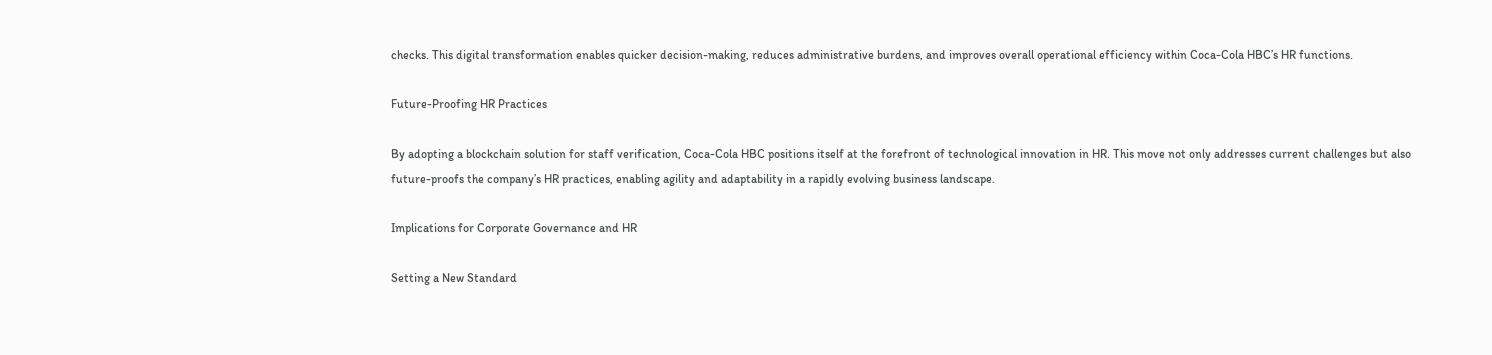checks. This digital transformation enables quicker decision-making, reduces administrative burdens, and improves overall operational efficiency within Coca-Cola HBC’s HR functions.

Future-Proofing HR Practices

By adopting a blockchain solution for staff verification, Coca-Cola HBC positions itself at the forefront of technological innovation in HR. This move not only addresses current challenges but also future-proofs the company’s HR practices, enabling agility and adaptability in a rapidly evolving business landscape.

Implications for Corporate Governance and HR

Setting a New Standard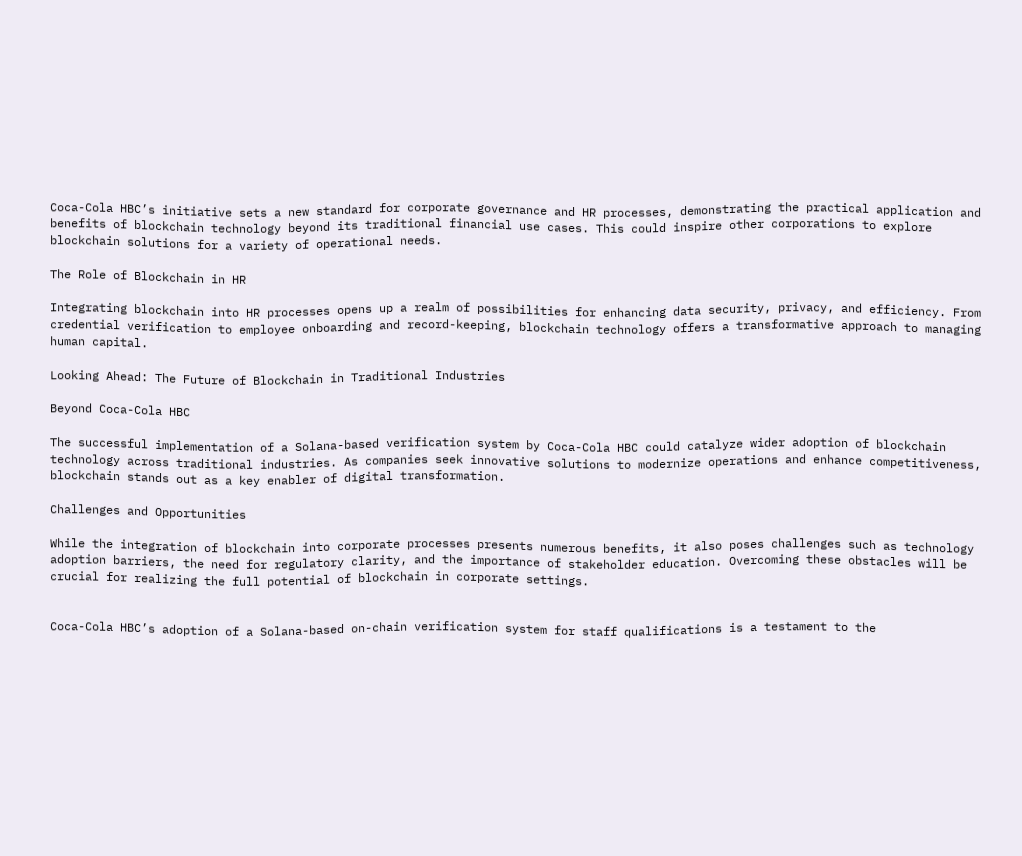Coca-Cola HBC’s initiative sets a new standard for corporate governance and HR processes, demonstrating the practical application and benefits of blockchain technology beyond its traditional financial use cases. This could inspire other corporations to explore blockchain solutions for a variety of operational needs.

The Role of Blockchain in HR

Integrating blockchain into HR processes opens up a realm of possibilities for enhancing data security, privacy, and efficiency. From credential verification to employee onboarding and record-keeping, blockchain technology offers a transformative approach to managing human capital.

Looking Ahead: The Future of Blockchain in Traditional Industries

Beyond Coca-Cola HBC

The successful implementation of a Solana-based verification system by Coca-Cola HBC could catalyze wider adoption of blockchain technology across traditional industries. As companies seek innovative solutions to modernize operations and enhance competitiveness, blockchain stands out as a key enabler of digital transformation.

Challenges and Opportunities

While the integration of blockchain into corporate processes presents numerous benefits, it also poses challenges such as technology adoption barriers, the need for regulatory clarity, and the importance of stakeholder education. Overcoming these obstacles will be crucial for realizing the full potential of blockchain in corporate settings.


Coca-Cola HBC’s adoption of a Solana-based on-chain verification system for staff qualifications is a testament to the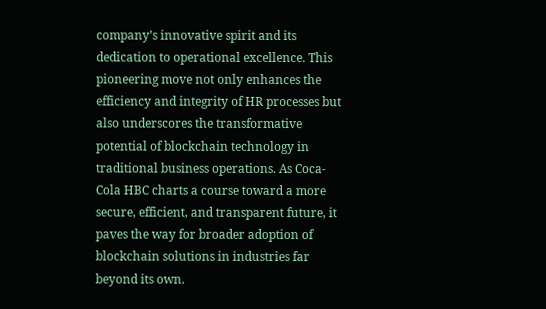company’s innovative spirit and its dedication to operational excellence. This pioneering move not only enhances the efficiency and integrity of HR processes but also underscores the transformative potential of blockchain technology in traditional business operations. As Coca-Cola HBC charts a course toward a more secure, efficient, and transparent future, it paves the way for broader adoption of blockchain solutions in industries far beyond its own.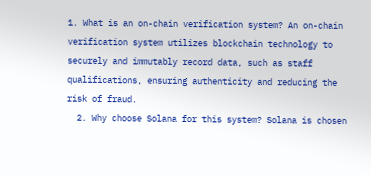1. What is an on-chain verification system? An on-chain verification system utilizes blockchain technology to securely and immutably record data, such as staff qualifications, ensuring authenticity and reducing the risk of fraud.
  2. Why choose Solana for this system? Solana is chosen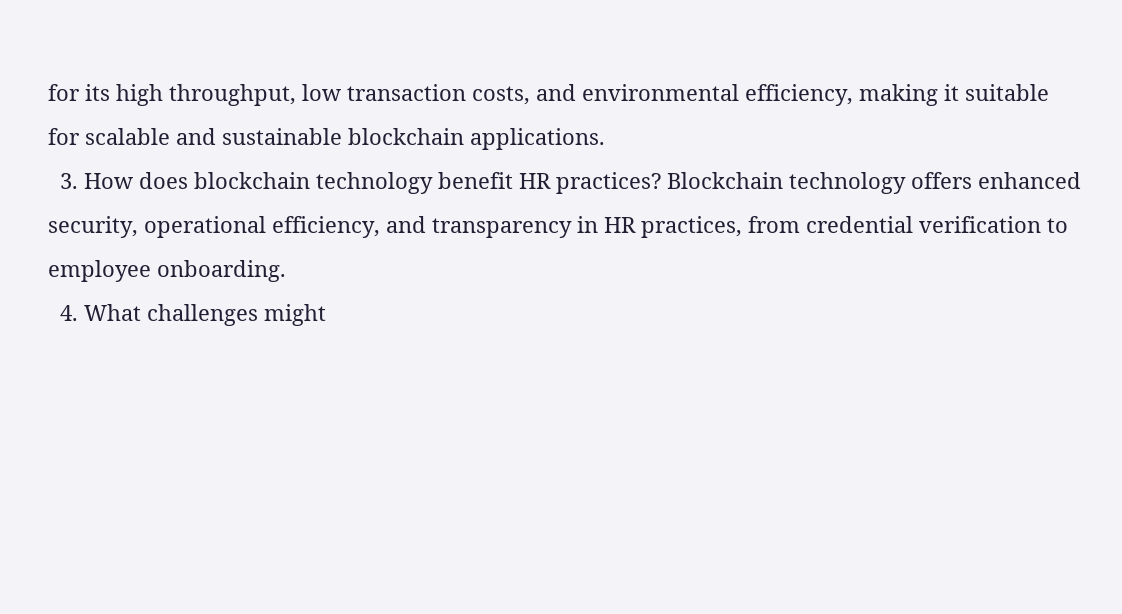for its high throughput, low transaction costs, and environmental efficiency, making it suitable for scalable and sustainable blockchain applications.
  3. How does blockchain technology benefit HR practices? Blockchain technology offers enhanced security, operational efficiency, and transparency in HR practices, from credential verification to employee onboarding.
  4. What challenges might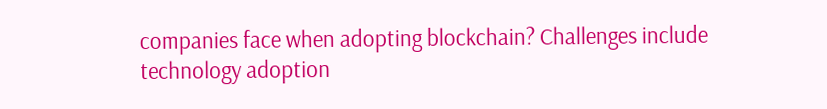companies face when adopting blockchain? Challenges include technology adoption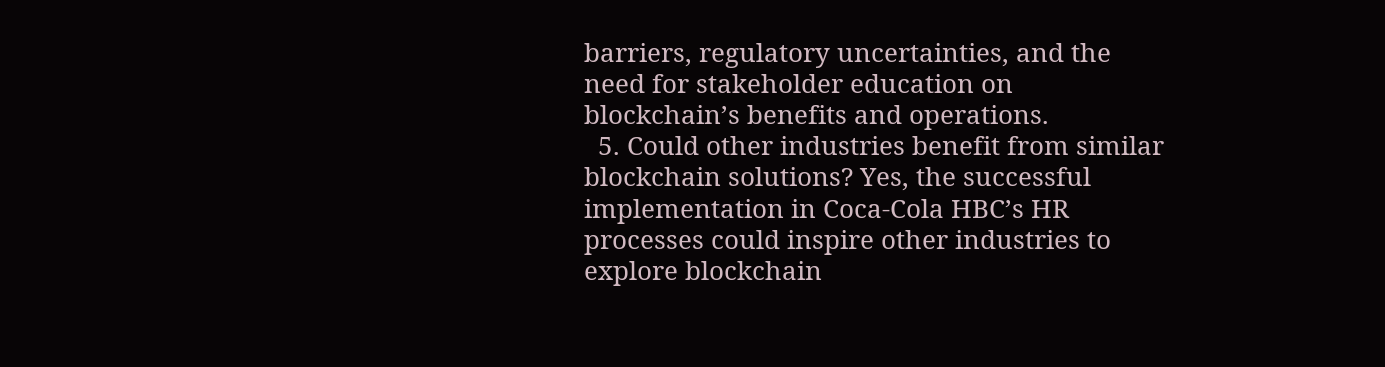barriers, regulatory uncertainties, and the need for stakeholder education on blockchain’s benefits and operations.
  5. Could other industries benefit from similar blockchain solutions? Yes, the successful implementation in Coca-Cola HBC’s HR processes could inspire other industries to explore blockchain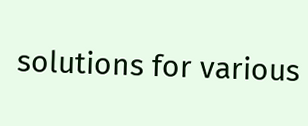solutions for various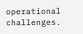operational challenges.